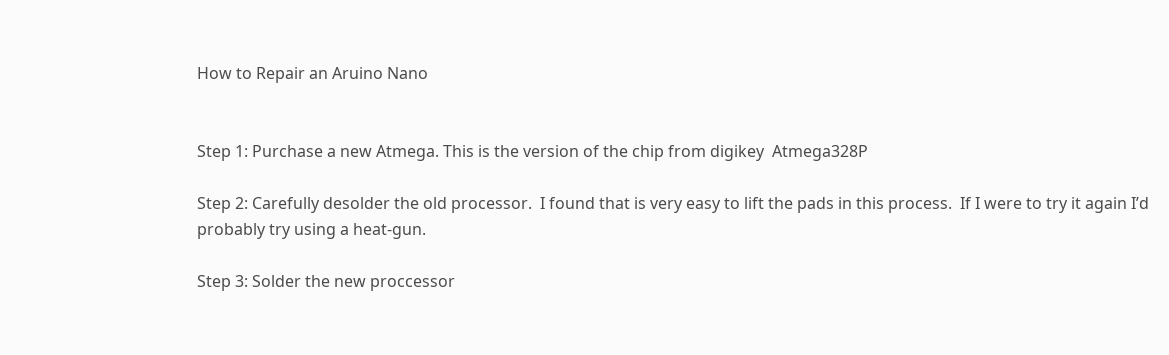How to Repair an Aruino Nano


Step 1: Purchase a new Atmega. This is the version of the chip from digikey  Atmega328P

Step 2: Carefully desolder the old processor.  I found that is very easy to lift the pads in this process.  If I were to try it again I’d probably try using a heat-gun.

Step 3: Solder the new proccessor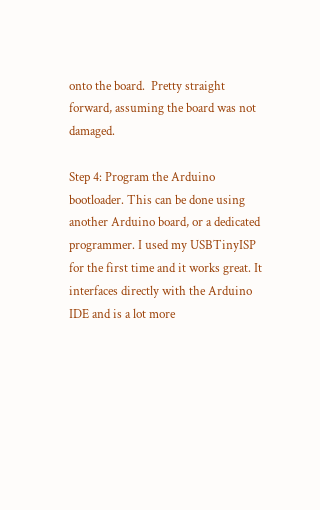onto the board.  Pretty straight forward, assuming the board was not damaged.

Step 4: Program the Arduino bootloader. This can be done using another Arduino board, or a dedicated programmer. I used my USBTinyISP for the first time and it works great. It interfaces directly with the Arduino IDE and is a lot more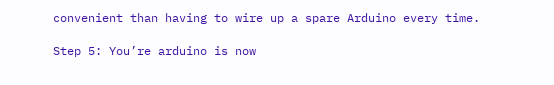convenient than having to wire up a spare Arduino every time.

Step 5: You’re arduino is now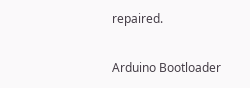repaired.

Arduino Bootloader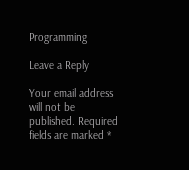Programming

Leave a Reply

Your email address will not be published. Required fields are marked *